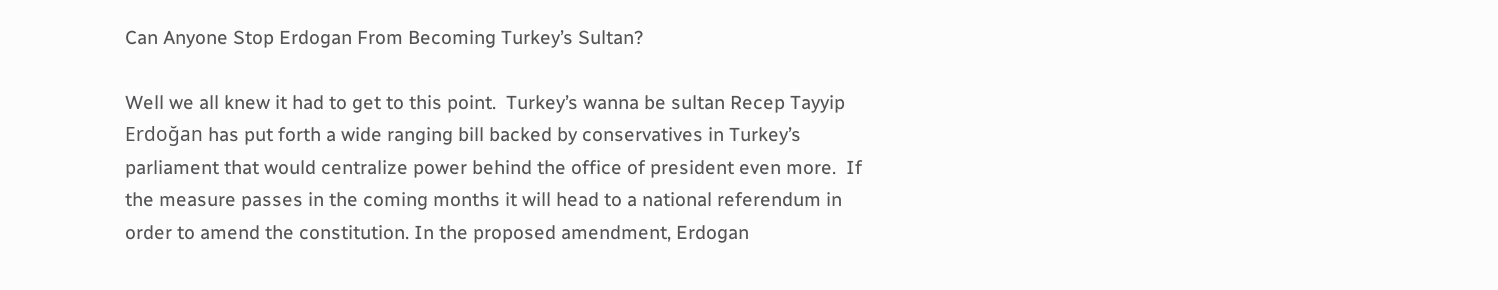Can Anyone Stop Erdogan From Becoming Turkey’s Sultan?

Well we all knew it had to get to this point.  Turkey’s wanna be sultan Recep Tayyip Erdoğan has put forth a wide ranging bill backed by conservatives in Turkey’s parliament that would centralize power behind the office of president even more.  If the measure passes in the coming months it will head to a national referendum in order to amend the constitution. In the proposed amendment, Erdogan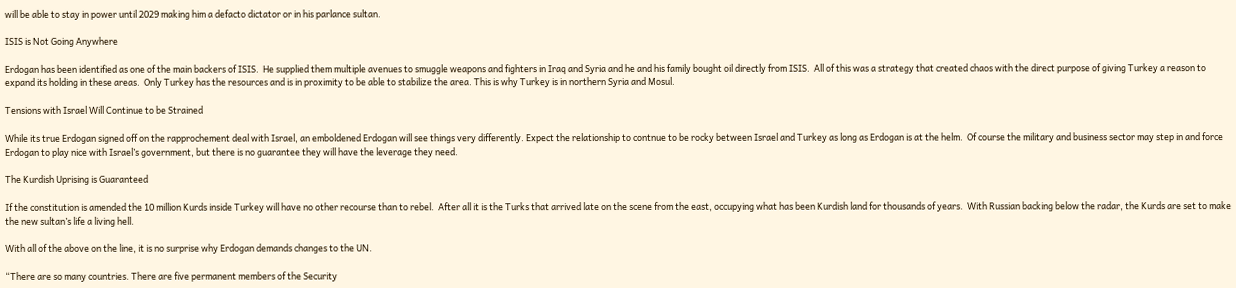will be able to stay in power until 2029 making him a defacto dictator or in his parlance sultan.

ISIS is Not Going Anywhere

Erdogan has been identified as one of the main backers of ISIS.  He supplied them multiple avenues to smuggle weapons and fighters in Iraq and Syria and he and his family bought oil directly from ISIS.  All of this was a strategy that created chaos with the direct purpose of giving Turkey a reason to expand its holding in these areas.  Only Turkey has the resources and is in proximity to be able to stabilize the area. This is why Turkey is in northern Syria and Mosul.

Tensions with Israel Will Continue to be Strained

While its true Erdogan signed off on the rapprochement deal with Israel, an emboldened Erdogan will see things very differently. Expect the relationship to contnue to be rocky between Israel and Turkey as long as Erdogan is at the helm.  Of course the military and business sector may step in and force Erdogan to play nice with Israel’s government, but there is no guarantee they will have the leverage they need.

The Kurdish Uprising is Guaranteed

If the constitution is amended the 10 million Kurds inside Turkey will have no other recourse than to rebel.  After all it is the Turks that arrived late on the scene from the east, occupying what has been Kurdish land for thousands of years.  With Russian backing below the radar, the Kurds are set to make the new sultan’s life a living hell.

With all of the above on the line, it is no surprise why Erdogan demands changes to the UN.

“There are so many countries. There are five permanent members of the Security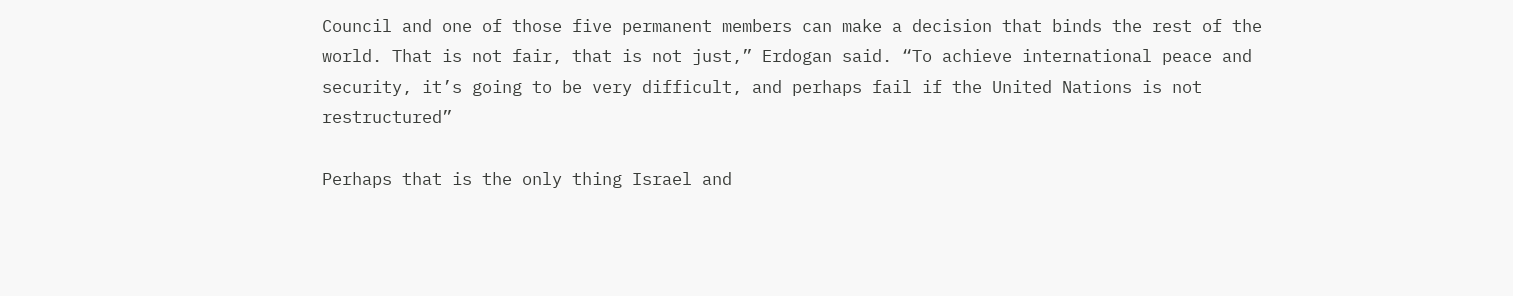Council and one of those five permanent members can make a decision that binds the rest of the world. That is not fair, that is not just,” Erdogan said. “To achieve international peace and security, it’s going to be very difficult, and perhaps fail if the United Nations is not restructured”

Perhaps that is the only thing Israel and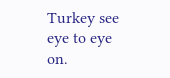Turkey see eye to eye on.